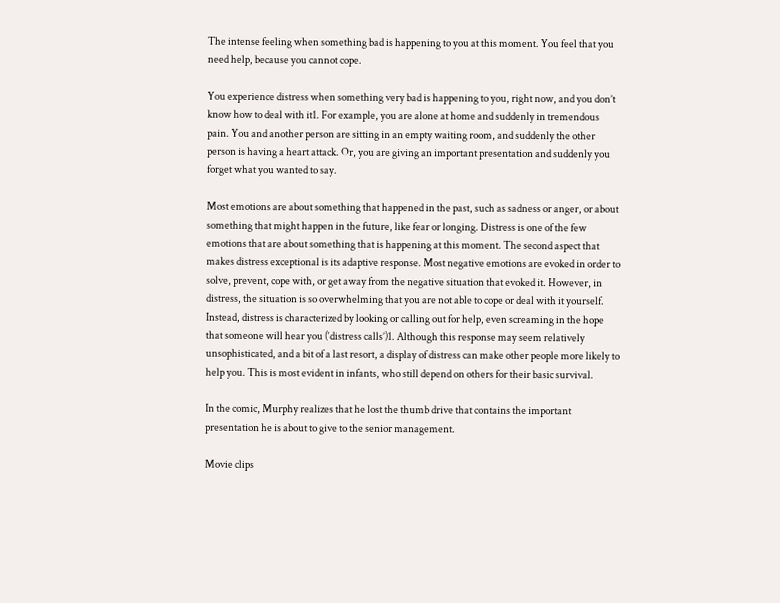The intense feeling when something bad is happening to you at this moment. You feel that you need help, because you cannot cope.

You experience distress when something very bad is happening to you, right now, and you don’t know how to deal with it1. For example, you are alone at home and suddenly in tremendous pain. You and another person are sitting in an empty waiting room, and suddenly the other person is having a heart attack. Or, you are giving an important presentation and suddenly you forget what you wanted to say.

Most emotions are about something that happened in the past, such as sadness or anger, or about something that might happen in the future, like fear or longing. Distress is one of the few emotions that are about something that is happening at this moment. The second aspect that makes distress exceptional is its adaptive response. Most negative emotions are evoked in order to solve, prevent, cope with, or get away from the negative situation that evoked it. However, in distress, the situation is so overwhelming that you are not able to cope or deal with it yourself. Instead, distress is characterized by looking or calling out for help, even screaming in the hope that someone will hear you (‘distress calls’)1. Although this response may seem relatively unsophisticated, and a bit of a last resort, a display of distress can make other people more likely to help you. This is most evident in infants, who still depend on others for their basic survival.

In the comic, Murphy realizes that he lost the thumb drive that contains the important presentation he is about to give to the senior management.

Movie clips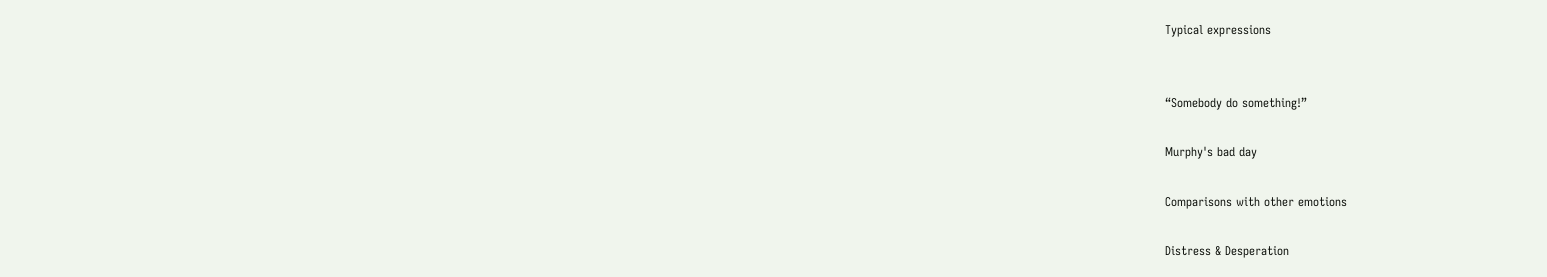Typical expressions


“Somebody do something!”

Murphy's bad day

Comparisons with other emotions

Distress & Desperation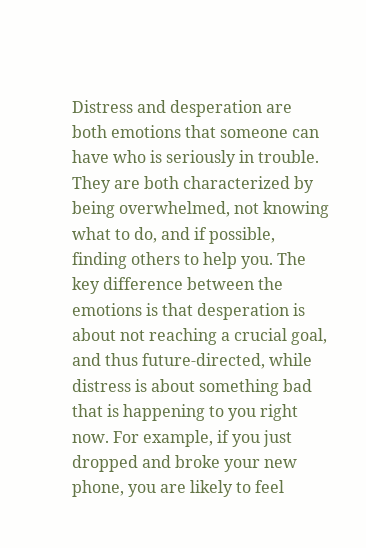Distress and desperation are both emotions that someone can have who is seriously in trouble. They are both characterized by being overwhelmed, not knowing what to do, and if possible, finding others to help you. The key difference between the emotions is that desperation is about not reaching a crucial goal, and thus future-directed, while distress is about something bad that is happening to you right now. For example, if you just dropped and broke your new phone, you are likely to feel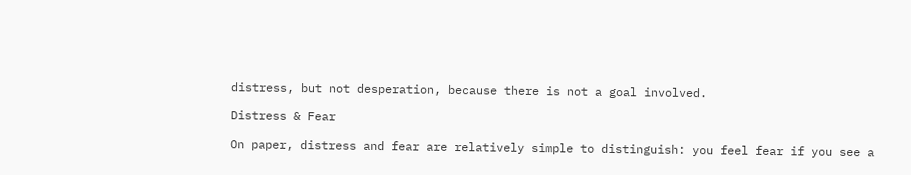distress, but not desperation, because there is not a goal involved.

Distress & Fear

On paper, distress and fear are relatively simple to distinguish: you feel fear if you see a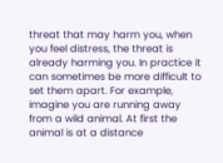threat that may harm you, when you feel distress, the threat is already harming you. In practice it can sometimes be more difficult to set them apart. For example, imagine you are running away from a wild animal. At first the animal is at a distance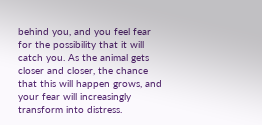behind you, and you feel fear for the possibility that it will catch you. As the animal gets closer and closer, the chance that this will happen grows, and your fear will increasingly transform into distress.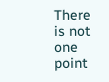There is not one point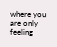where you are only feeling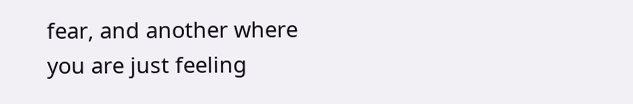fear, and another where you are just feeling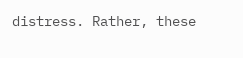distress. Rather, these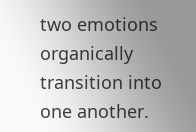two emotions organically transition into one another.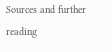Sources and further reading